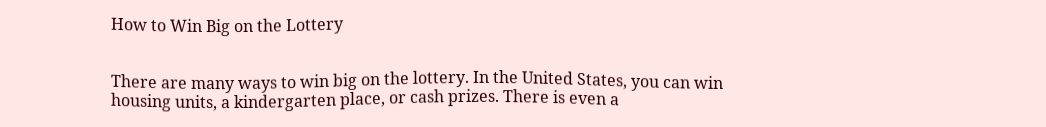How to Win Big on the Lottery


There are many ways to win big on the lottery. In the United States, you can win housing units, a kindergarten place, or cash prizes. There is even a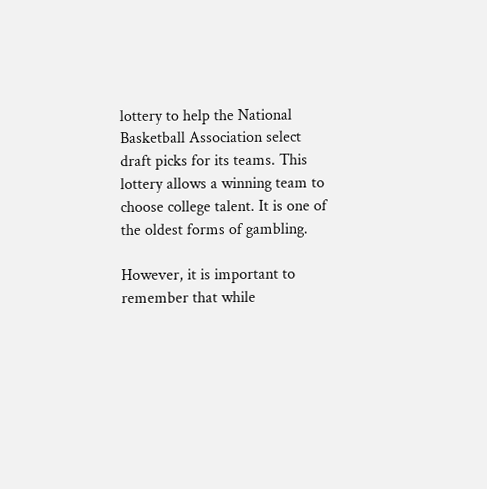lottery to help the National Basketball Association select draft picks for its teams. This lottery allows a winning team to choose college talent. It is one of the oldest forms of gambling.

However, it is important to remember that while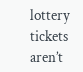lottery tickets aren’t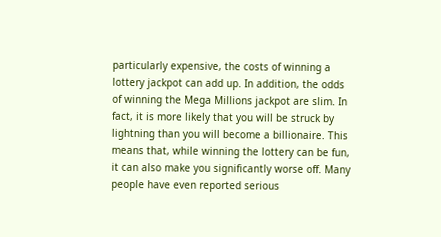particularly expensive, the costs of winning a lottery jackpot can add up. In addition, the odds of winning the Mega Millions jackpot are slim. In fact, it is more likely that you will be struck by lightning than you will become a billionaire. This means that, while winning the lottery can be fun, it can also make you significantly worse off. Many people have even reported serious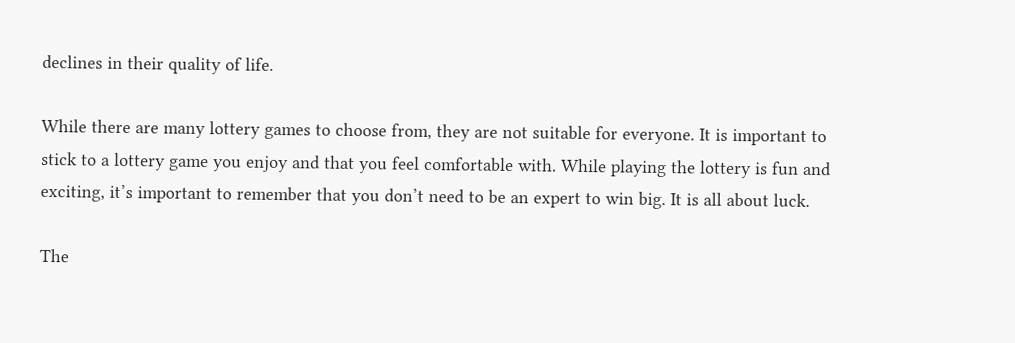declines in their quality of life.

While there are many lottery games to choose from, they are not suitable for everyone. It is important to stick to a lottery game you enjoy and that you feel comfortable with. While playing the lottery is fun and exciting, it’s important to remember that you don’t need to be an expert to win big. It is all about luck.

The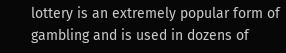lottery is an extremely popular form of gambling and is used in dozens of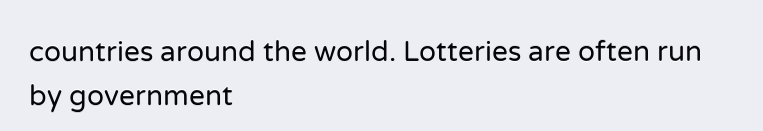countries around the world. Lotteries are often run by government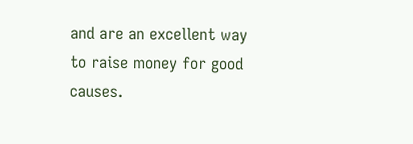and are an excellent way to raise money for good causes.